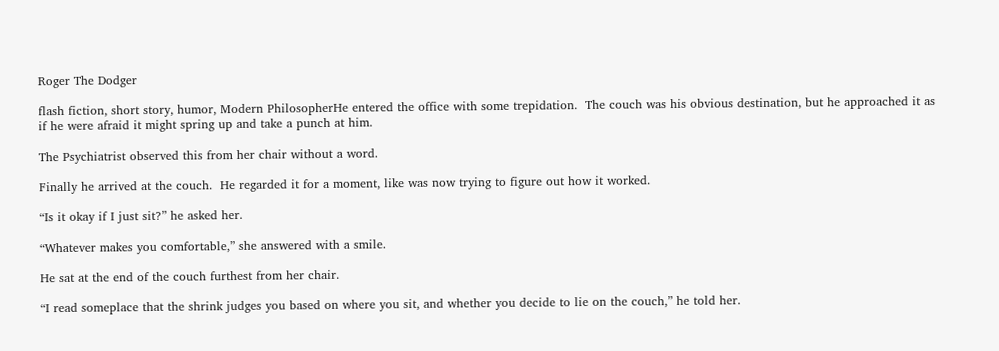Roger The Dodger

flash fiction, short story, humor, Modern PhilosopherHe entered the office with some trepidation.  The couch was his obvious destination, but he approached it as if he were afraid it might spring up and take a punch at him.

The Psychiatrist observed this from her chair without a word.

Finally he arrived at the couch.  He regarded it for a moment, like was now trying to figure out how it worked.

“Is it okay if I just sit?” he asked her.

“Whatever makes you comfortable,” she answered with a smile.

He sat at the end of the couch furthest from her chair.

“I read someplace that the shrink judges you based on where you sit, and whether you decide to lie on the couch,” he told her.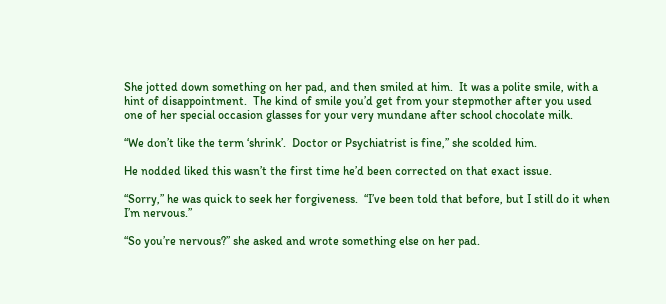She jotted down something on her pad, and then smiled at him.  It was a polite smile, with a hint of disappointment.  The kind of smile you’d get from your stepmother after you used one of her special occasion glasses for your very mundane after school chocolate milk.

“We don’t like the term ‘shrink’.  Doctor or Psychiatrist is fine,” she scolded him.

He nodded liked this wasn’t the first time he’d been corrected on that exact issue.

“Sorry,” he was quick to seek her forgiveness.  “I’ve been told that before, but I still do it when I’m nervous.”

“So you’re nervous?” she asked and wrote something else on her pad.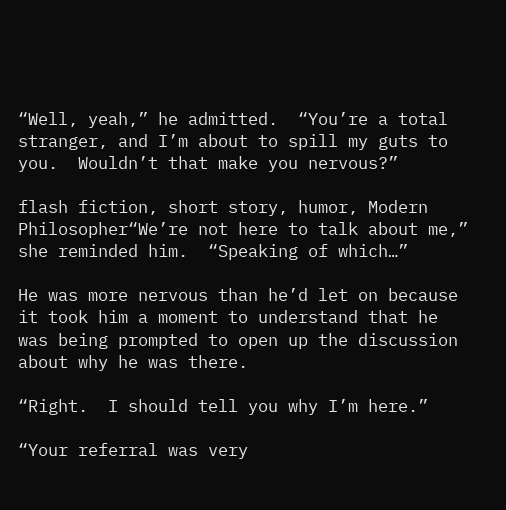“Well, yeah,” he admitted.  “You’re a total stranger, and I’m about to spill my guts to you.  Wouldn’t that make you nervous?”

flash fiction, short story, humor, Modern Philosopher“We’re not here to talk about me,” she reminded him.  “Speaking of which…”

He was more nervous than he’d let on because it took him a moment to understand that he was being prompted to open up the discussion about why he was there.

“Right.  I should tell you why I’m here.”

“Your referral was very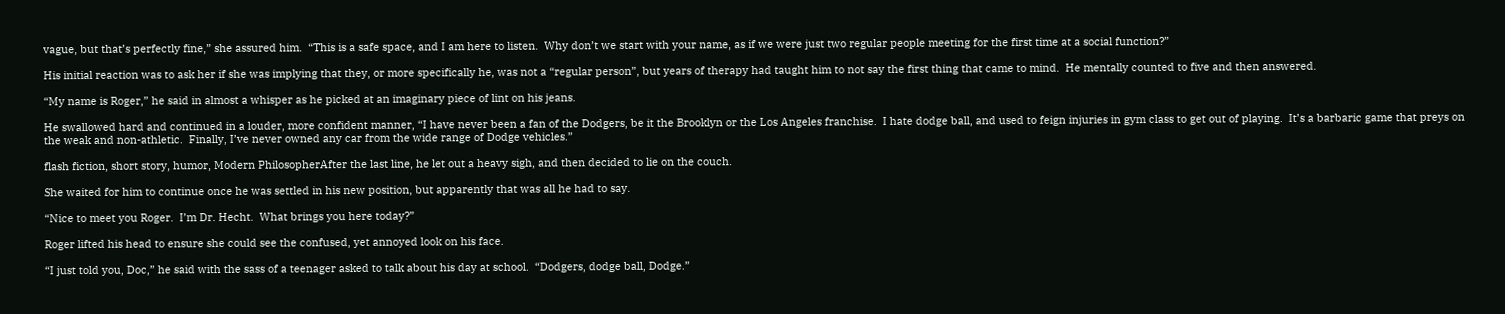vague, but that’s perfectly fine,” she assured him.  “This is a safe space, and I am here to listen.  Why don’t we start with your name, as if we were just two regular people meeting for the first time at a social function?”

His initial reaction was to ask her if she was implying that they, or more specifically he, was not a “regular person”, but years of therapy had taught him to not say the first thing that came to mind.  He mentally counted to five and then answered.

“My name is Roger,” he said in almost a whisper as he picked at an imaginary piece of lint on his jeans.

He swallowed hard and continued in a louder, more confident manner, “I have never been a fan of the Dodgers, be it the Brooklyn or the Los Angeles franchise.  I hate dodge ball, and used to feign injuries in gym class to get out of playing.  It’s a barbaric game that preys on the weak and non-athletic.  Finally, I’ve never owned any car from the wide range of Dodge vehicles.”

flash fiction, short story, humor, Modern PhilosopherAfter the last line, he let out a heavy sigh, and then decided to lie on the couch.

She waited for him to continue once he was settled in his new position, but apparently that was all he had to say.

“Nice to meet you Roger.  I’m Dr. Hecht.  What brings you here today?”

Roger lifted his head to ensure she could see the confused, yet annoyed look on his face.

“I just told you, Doc,” he said with the sass of a teenager asked to talk about his day at school.  “Dodgers, dodge ball, Dodge.”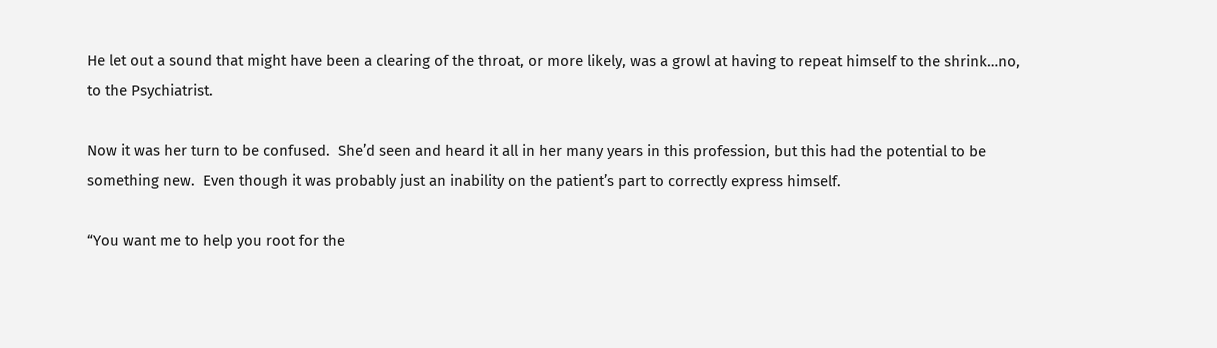He let out a sound that might have been a clearing of the throat, or more likely, was a growl at having to repeat himself to the shrink…no, to the Psychiatrist.

Now it was her turn to be confused.  She’d seen and heard it all in her many years in this profession, but this had the potential to be something new.  Even though it was probably just an inability on the patient’s part to correctly express himself.

“You want me to help you root for the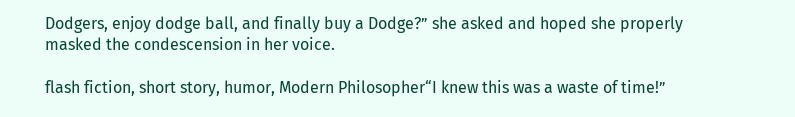Dodgers, enjoy dodge ball, and finally buy a Dodge?” she asked and hoped she properly masked the condescension in her voice.

flash fiction, short story, humor, Modern Philosopher“I knew this was a waste of time!”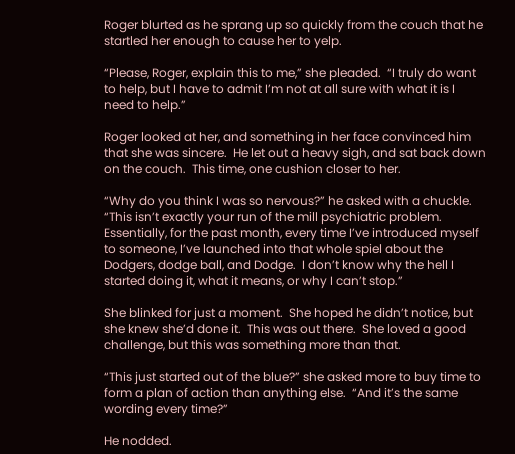Roger blurted as he sprang up so quickly from the couch that he startled her enough to cause her to yelp.

“Please, Roger, explain this to me,” she pleaded.  “I truly do want to help, but I have to admit I’m not at all sure with what it is I need to help.”

Roger looked at her, and something in her face convinced him that she was sincere.  He let out a heavy sigh, and sat back down on the couch.  This time, one cushion closer to her.

“Why do you think I was so nervous?” he asked with a chuckle.  “This isn’t exactly your run of the mill psychiatric problem.  Essentially, for the past month, every time I’ve introduced myself to someone, I’ve launched into that whole spiel about the Dodgers, dodge ball, and Dodge.  I don’t know why the hell I started doing it, what it means, or why I can’t stop.”

She blinked for just a moment.  She hoped he didn’t notice, but she knew she’d done it.  This was out there.  She loved a good challenge, but this was something more than that.

“This just started out of the blue?” she asked more to buy time to form a plan of action than anything else.  “And it’s the same wording every time?”

He nodded.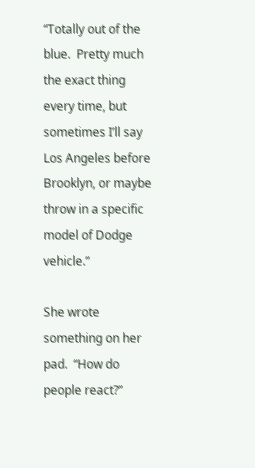“Totally out of the blue.  Pretty much the exact thing every time, but sometimes I’ll say Los Angeles before Brooklyn, or maybe throw in a specific model of Dodge vehicle.”

She wrote something on her pad.  “How do people react?”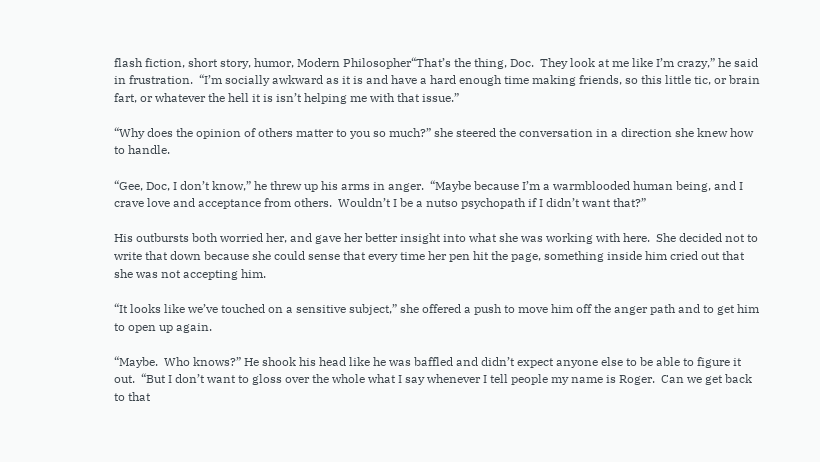flash fiction, short story, humor, Modern Philosopher“That’s the thing, Doc.  They look at me like I’m crazy,” he said in frustration.  “I’m socially awkward as it is and have a hard enough time making friends, so this little tic, or brain fart, or whatever the hell it is isn’t helping me with that issue.”

“Why does the opinion of others matter to you so much?” she steered the conversation in a direction she knew how to handle.

“Gee, Doc, I don’t know,” he threw up his arms in anger.  “Maybe because I’m a warmblooded human being, and I crave love and acceptance from others.  Wouldn’t I be a nutso psychopath if I didn’t want that?”

His outbursts both worried her, and gave her better insight into what she was working with here.  She decided not to write that down because she could sense that every time her pen hit the page, something inside him cried out that she was not accepting him.

“It looks like we’ve touched on a sensitive subject,” she offered a push to move him off the anger path and to get him to open up again.

“Maybe.  Who knows?” He shook his head like he was baffled and didn’t expect anyone else to be able to figure it out.  “But I don’t want to gloss over the whole what I say whenever I tell people my name is Roger.  Can we get back to that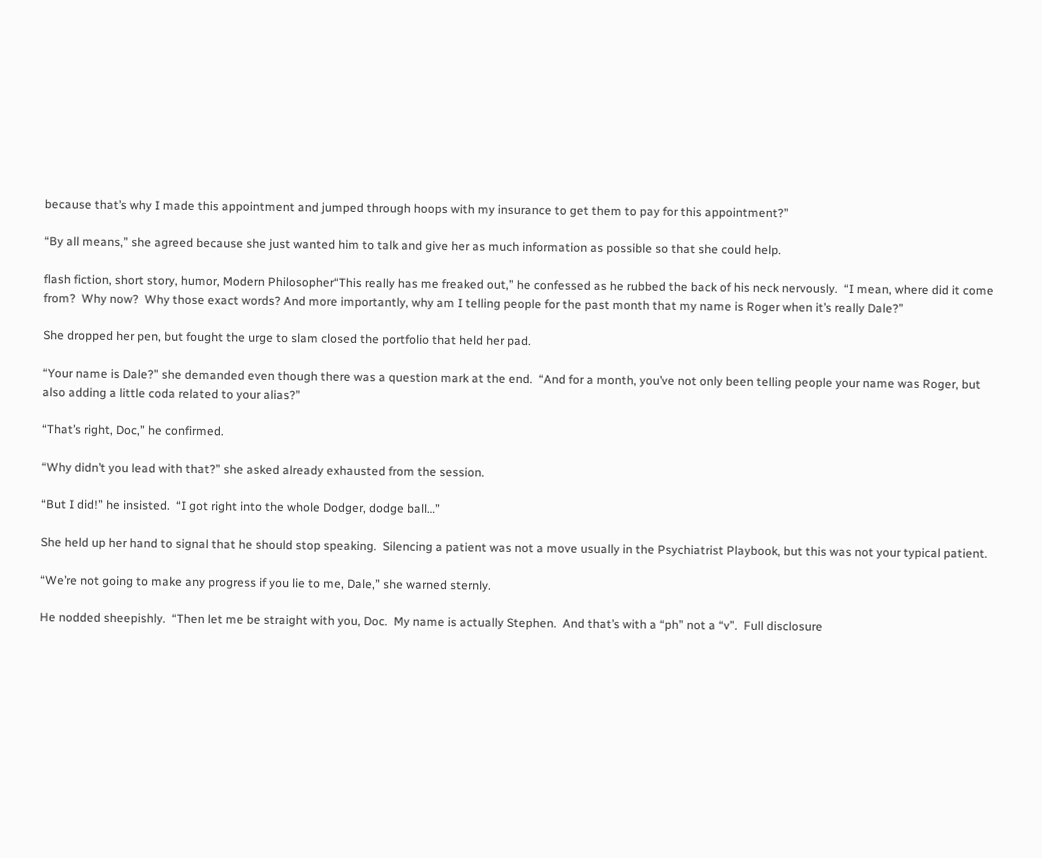because that’s why I made this appointment and jumped through hoops with my insurance to get them to pay for this appointment?”

“By all means,” she agreed because she just wanted him to talk and give her as much information as possible so that she could help.

flash fiction, short story, humor, Modern Philosopher“This really has me freaked out,” he confessed as he rubbed the back of his neck nervously.  “I mean, where did it come from?  Why now?  Why those exact words? And more importantly, why am I telling people for the past month that my name is Roger when it’s really Dale?”

She dropped her pen, but fought the urge to slam closed the portfolio that held her pad.

“Your name is Dale?” she demanded even though there was a question mark at the end.  “And for a month, you’ve not only been telling people your name was Roger, but also adding a little coda related to your alias?”

“That’s right, Doc,” he confirmed.

“Why didn’t you lead with that?” she asked already exhausted from the session.

“But I did!” he insisted.  “I got right into the whole Dodger, dodge ball…”

She held up her hand to signal that he should stop speaking.  Silencing a patient was not a move usually in the Psychiatrist Playbook, but this was not your typical patient.

“We’re not going to make any progress if you lie to me, Dale,” she warned sternly.

He nodded sheepishly.  “Then let me be straight with you, Doc.  My name is actually Stephen.  And that’s with a “ph” not a “v”.  Full disclosure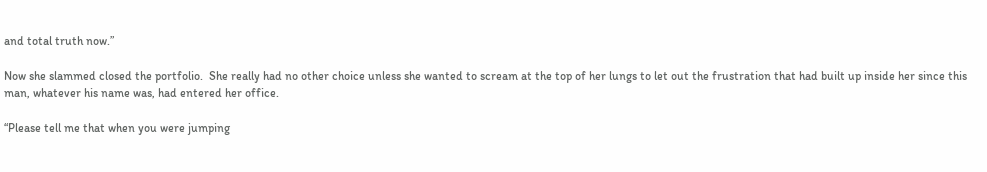and total truth now.”

Now she slammed closed the portfolio.  She really had no other choice unless she wanted to scream at the top of her lungs to let out the frustration that had built up inside her since this man, whatever his name was, had entered her office.

“Please tell me that when you were jumping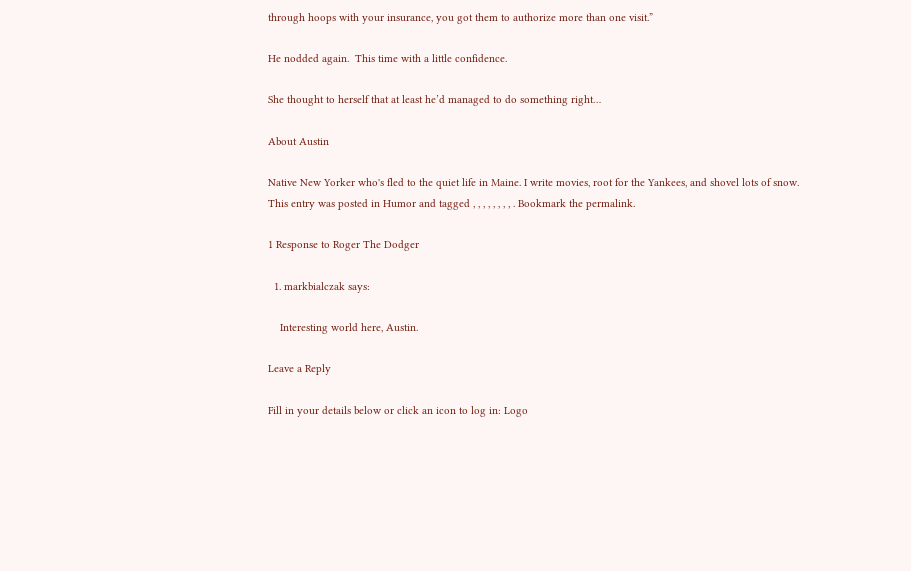through hoops with your insurance, you got them to authorize more than one visit.”

He nodded again.  This time with a little confidence.

She thought to herself that at least he’d managed to do something right…

About Austin

Native New Yorker who's fled to the quiet life in Maine. I write movies, root for the Yankees, and shovel lots of snow.
This entry was posted in Humor and tagged , , , , , , , , . Bookmark the permalink.

1 Response to Roger The Dodger

  1. markbialczak says:

    Interesting world here, Austin.

Leave a Reply

Fill in your details below or click an icon to log in: Logo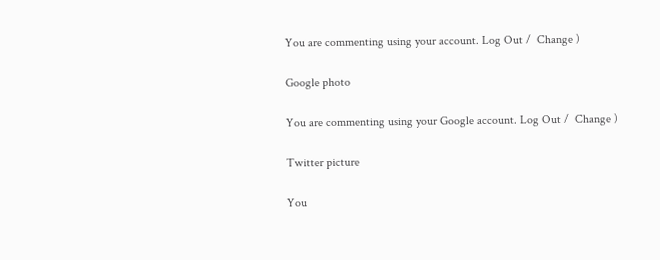You are commenting using your account. Log Out /  Change )

Google photo

You are commenting using your Google account. Log Out /  Change )

Twitter picture

You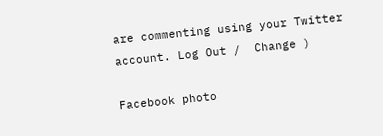are commenting using your Twitter account. Log Out /  Change )

Facebook photo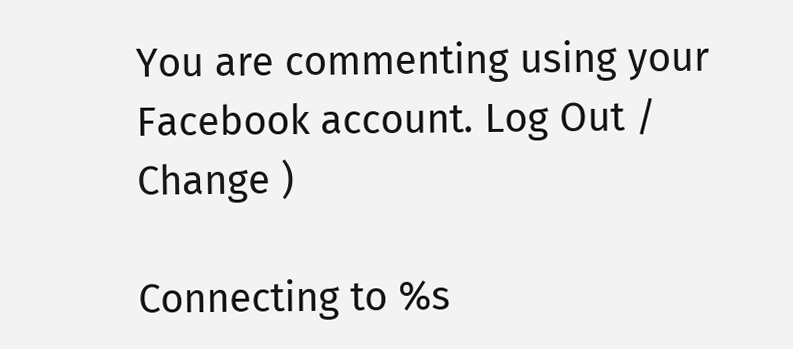You are commenting using your Facebook account. Log Out /  Change )

Connecting to %s